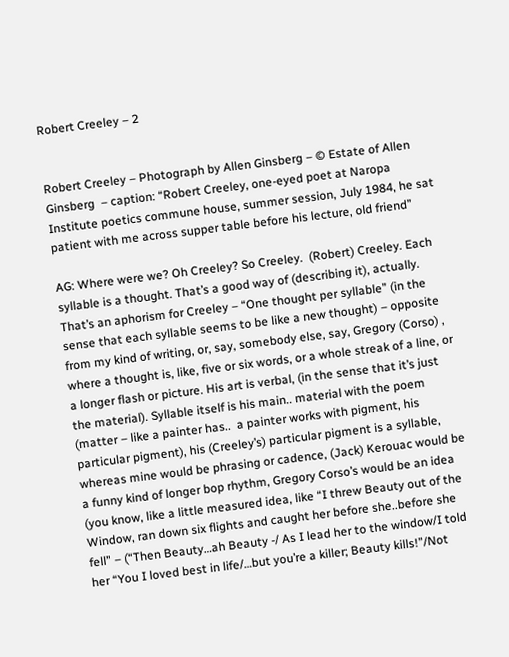Robert Creeley – 2


Robert Creeley – Photograph by Allen Ginsberg – © Estate of Allen Ginsberg  – caption: “Robert Creeley, one-eyed poet at Naropa Institute poetics commune house, summer session, July 1984, he sat patient with me across supper table before his lecture, old friend”

AG: Where were we? Oh Creeley? So Creeley.  (Robert) Creeley. Each syllable is a thought. That’s a good way of (describing it), actually. That’s an aphorism for Creeley – “One thought per syllable” (in the sense that each syllable seems to be like a new thought) – opposite from my kind of writing, or, say, somebody else, say, Gregory (Corso) , where a thought is, like, five or six words, or a whole streak of a line, or a longer flash or picture. His art is verbal, (in the sense that it’s just the material). Syllable itself is his main.. material with the poem (matter – like a painter has..  a painter works with pigment, his particular pigment), his (Creeley’s) particular pigment is a syllable, whereas mine would be phrasing or cadence, (Jack) Kerouac would be a funny kind of longer bop rhythm, Gregory Corso’s would be an idea (you know, like a little measured idea, like “I threw Beauty out of the Window, ran down six flights and caught her before she..before she fell” – (“Then Beauty…ah Beauty -/ As I lead her to the window/I told her “You I loved best in life/…but you’re a killer; Beauty kills!”/Not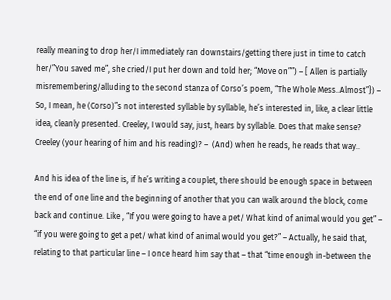really meaning to drop her/I immediately ran downstairs/getting there just in time to catch her/”You saved me”, she cried/I put her down and told her; “Move on””) – [ Allen is partially misremembering/alluding to the second stanza of Corso’s poem, “The Whole Mess..Almost”}) – So, I mean, he (Corso)”s not interested syllable by syllable, he’s interested in, like, a clear little idea, cleanly presented. Creeley, I would say, just, hears by syllable. Does that make sense? Creeley (your hearing of him and his reading)? –  (And) when he reads, he reads that way..

And his idea of the line is, if he’s writing a couplet, there should be enough space in between the end of one line and the beginning of another that you can walk around the block, come back and continue. Like , “If you were going to have a pet/ What kind of animal would you get” – “if you were going to get a pet/ what kind of animal would you get?” – Actually, he said that, relating to that particular line – I once heard him say that – that “time enough in-between the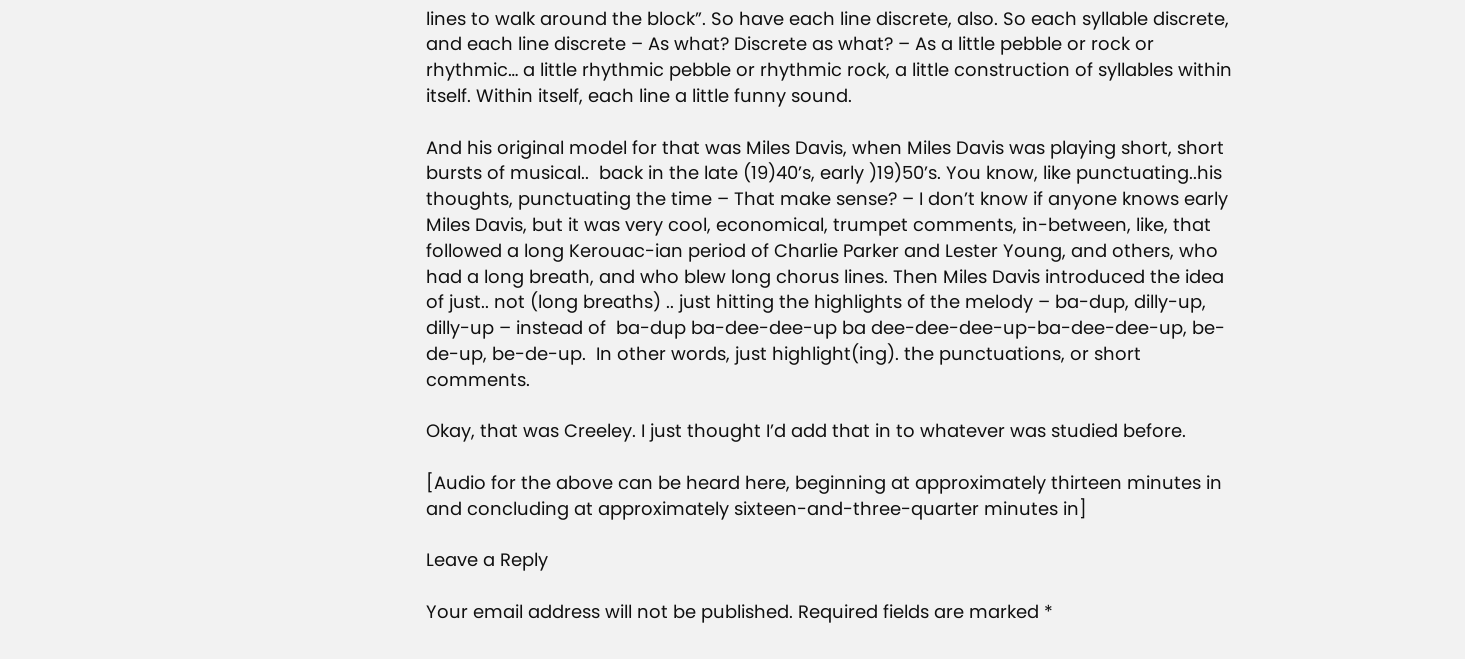lines to walk around the block”. So have each line discrete, also. So each syllable discrete, and each line discrete – As what? Discrete as what? – As a little pebble or rock or rhythmic… a little rhythmic pebble or rhythmic rock, a little construction of syllables within itself. Within itself, each line a little funny sound.

And his original model for that was Miles Davis, when Miles Davis was playing short, short bursts of musical..  back in the late (19)40’s, early )19)50’s. You know, like punctuating..his thoughts, punctuating the time – That make sense? – I don’t know if anyone knows early Miles Davis, but it was very cool, economical, trumpet comments, in-between, like, that followed a long Kerouac-ian period of Charlie Parker and Lester Young, and others, who had a long breath, and who blew long chorus lines. Then Miles Davis introduced the idea of just.. not (long breaths) .. just hitting the highlights of the melody – ba-dup, dilly-up, dilly-up – instead of  ba-dup ba-dee-dee-up ba dee-dee-dee-up-ba-dee-dee-up, be-de-up, be-de-up.  In other words, just highlight(ing). the punctuations, or short comments.

Okay, that was Creeley. I just thought I’d add that in to whatever was studied before.

[Audio for the above can be heard here, beginning at approximately thirteen minutes in and concluding at approximately sixteen-and-three-quarter minutes in]

Leave a Reply

Your email address will not be published. Required fields are marked *